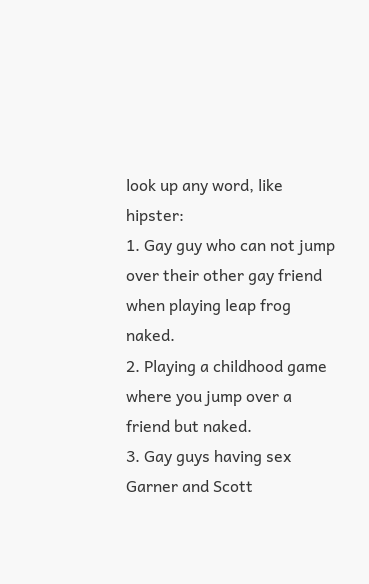look up any word, like hipster:
1. Gay guy who can not jump over their other gay friend when playing leap frog naked.
2. Playing a childhood game where you jump over a friend but naked.
3. Gay guys having sex
Garner and Scott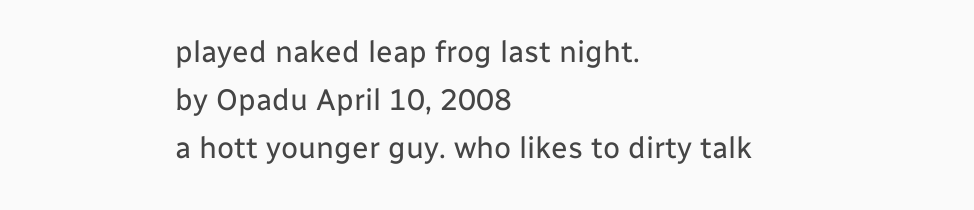played naked leap frog last night.
by Opadu April 10, 2008
a hott younger guy. who likes to dirty talk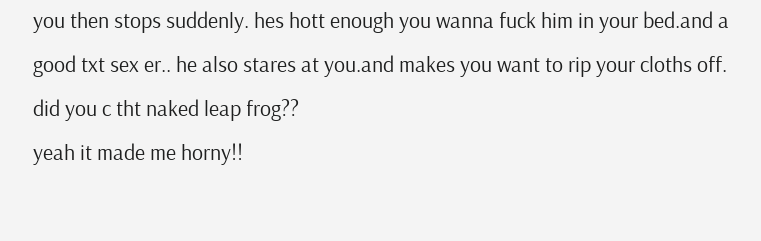you then stops suddenly. hes hott enough you wanna fuck him in your bed.and a good txt sex er.. he also stares at you.and makes you want to rip your cloths off.
did you c tht naked leap frog??
yeah it made me horny!!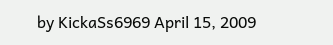by KickaSs6969 April 15, 2009